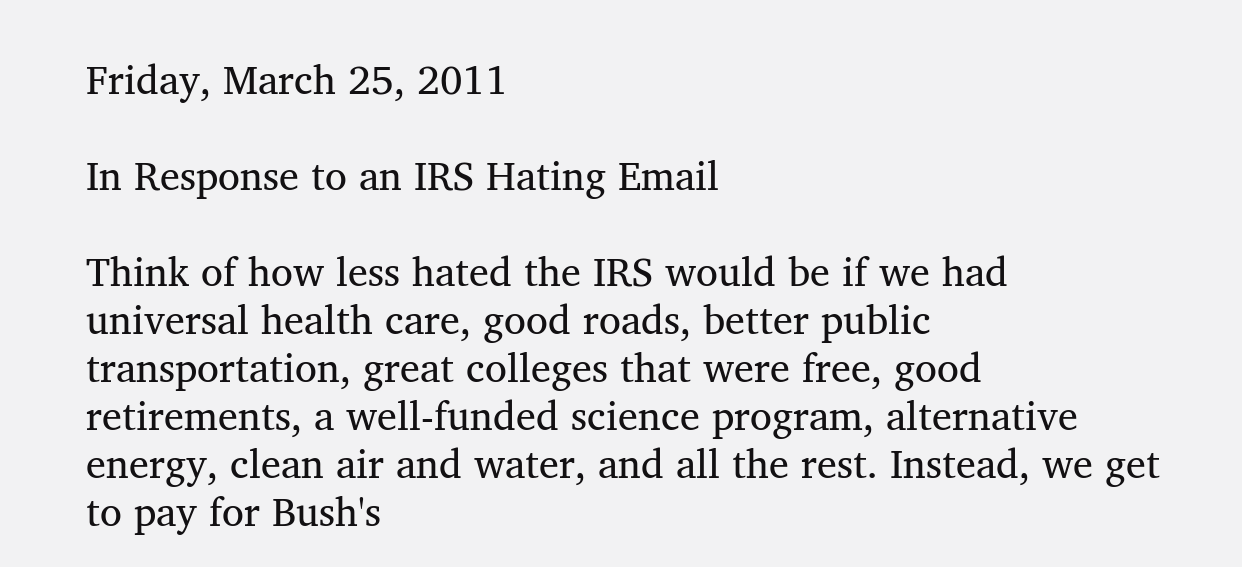Friday, March 25, 2011

In Response to an IRS Hating Email

Think of how less hated the IRS would be if we had universal health care, good roads, better public transportation, great colleges that were free, good retirements, a well-funded science program, alternative energy, clean air and water, and all the rest. Instead, we get to pay for Bush's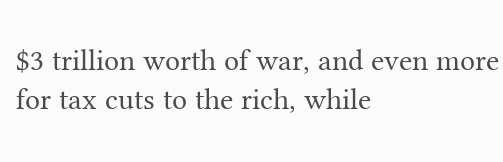$3 trillion worth of war, and even more for tax cuts to the rich, while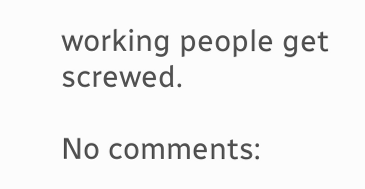working people get screwed.

No comments: